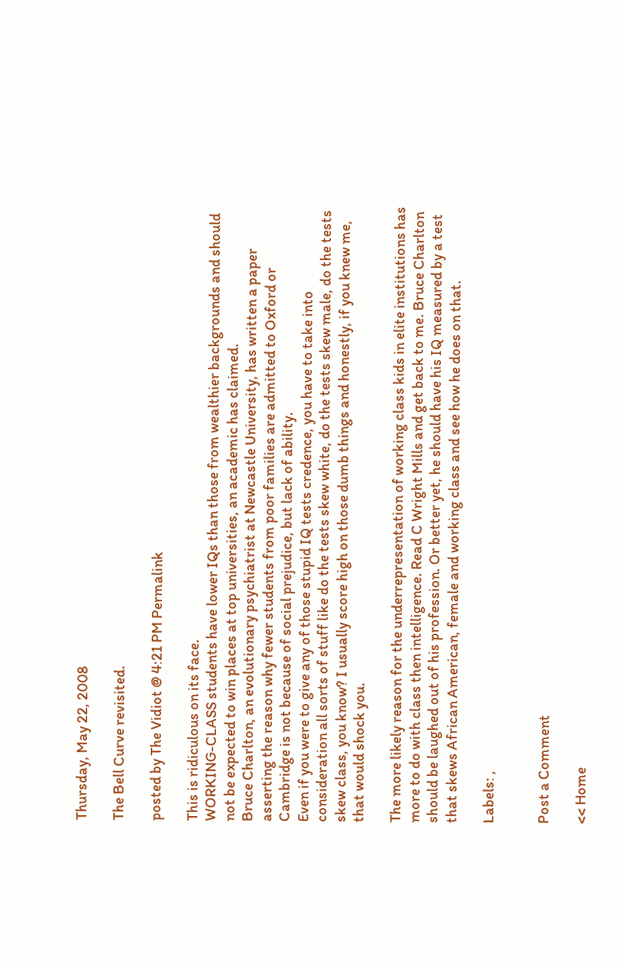Thursday, May 22, 2008

The Bell Curve revisited.

posted by The Vidiot @ 4:21 PM Permalink

This is ridiculous on its face.
WORKING-CLASS students have lower IQs than those from wealthier backgrounds and should not be expected to win places at top universities, an academic has claimed.
Bruce Charlton, an evolutionary psychiatrist at Newcastle University, has written a paper asserting the reason why fewer students from poor families are admitted to Oxford or Cambridge is not because of social prejudice, but lack of ability.
Even if you were to give any of those stupid IQ tests credence, you have to take into consideration all sorts of stuff like do the tests skew white, do the tests skew male, do the tests skew class, you know? I usually score high on those dumb things and honestly, if you knew me, that would shock you.

The more likely reason for the underrepresentation of working class kids in elite institutions has more to do with class then intelligence. Read C Wright Mills and get back to me. Bruce Charlton should be laughed out of his profession. Or better yet, he should have his IQ measured by a test that skews African American, female and working class and see how he does on that.

Labels: ,


Post a Comment

<< Home